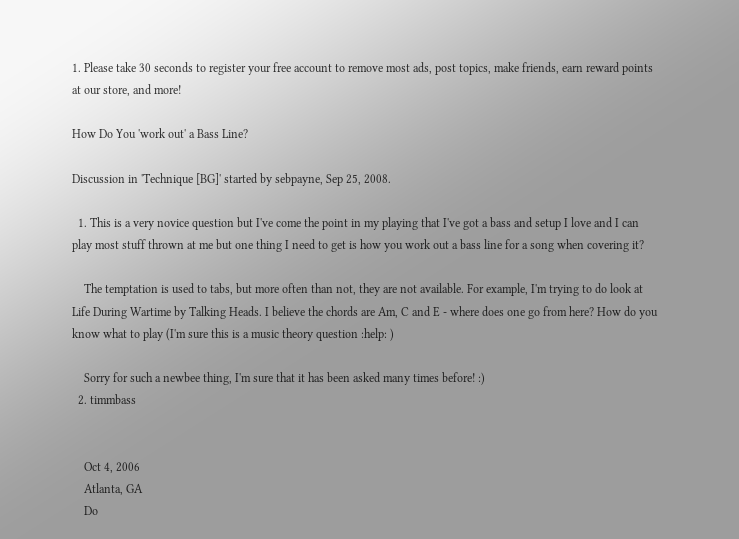1. Please take 30 seconds to register your free account to remove most ads, post topics, make friends, earn reward points at our store, and more!

How Do You 'work out' a Bass Line?

Discussion in 'Technique [BG]' started by sebpayne, Sep 25, 2008.

  1. This is a very novice question but I've come the point in my playing that I've got a bass and setup I love and I can play most stuff thrown at me but one thing I need to get is how you work out a bass line for a song when covering it?

    The temptation is used to tabs, but more often than not, they are not available. For example, I'm trying to do look at Life During Wartime by Talking Heads. I believe the chords are Am, C and E - where does one go from here? How do you know what to play (I'm sure this is a music theory question :help: )

    Sorry for such a newbee thing, I'm sure that it has been asked many times before! :)
  2. timmbass


    Oct 4, 2006
    Atlanta, GA
    Do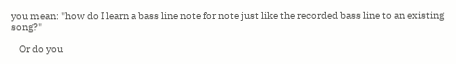you mean: "how do I learn a bass line note for note just like the recorded bass line to an existing song?"

    Or do you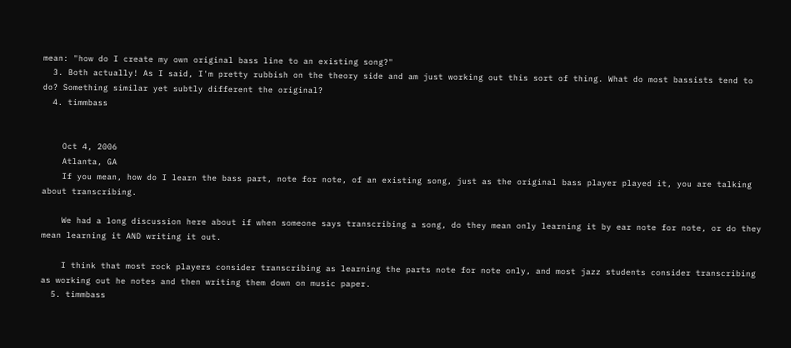mean: "how do I create my own original bass line to an existing song?"
  3. Both actually! As I said, I'm pretty rubbish on the theory side and am just working out this sort of thing. What do most bassists tend to do? Something similar yet subtly different the original?
  4. timmbass


    Oct 4, 2006
    Atlanta, GA
    If you mean, how do I learn the bass part, note for note, of an existing song, just as the original bass player played it, you are talking about transcribing.

    We had a long discussion here about if when someone says transcribing a song, do they mean only learning it by ear note for note, or do they mean learning it AND writing it out.

    I think that most rock players consider transcribing as learning the parts note for note only, and most jazz students consider transcribing as working out he notes and then writing them down on music paper.
  5. timmbass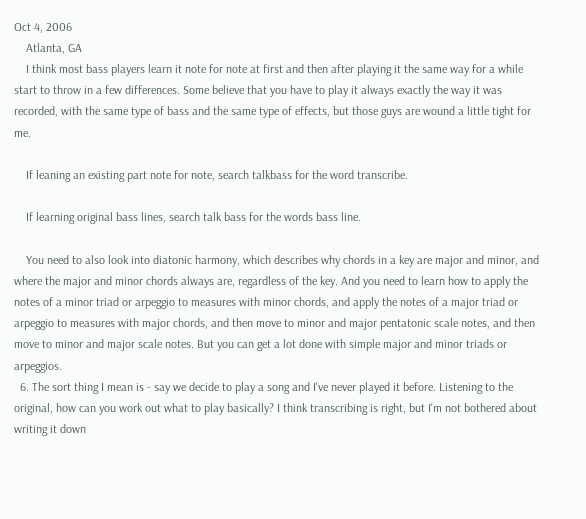Oct 4, 2006
    Atlanta, GA
    I think most bass players learn it note for note at first and then after playing it the same way for a while start to throw in a few differences. Some believe that you have to play it always exactly the way it was recorded, with the same type of bass and the same type of effects, but those guys are wound a little tight for me.

    If leaning an existing part note for note, search talkbass for the word transcribe.

    If learning original bass lines, search talk bass for the words bass line.

    You need to also look into diatonic harmony, which describes why chords in a key are major and minor, and where the major and minor chords always are, regardless of the key. And you need to learn how to apply the notes of a minor triad or arpeggio to measures with minor chords, and apply the notes of a major triad or arpeggio to measures with major chords, and then move to minor and major pentatonic scale notes, and then move to minor and major scale notes. But you can get a lot done with simple major and minor triads or arpeggios.
  6. The sort thing I mean is - say we decide to play a song and I've never played it before. Listening to the original, how can you work out what to play basically? I think transcribing is right, but I'm not bothered about writing it down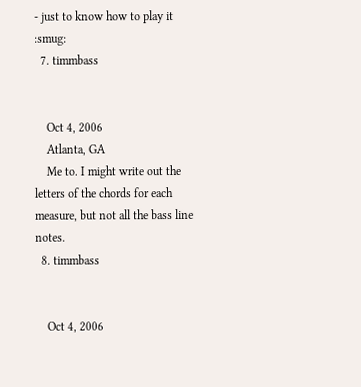- just to know how to play it :smug:
  7. timmbass


    Oct 4, 2006
    Atlanta, GA
    Me to. I might write out the letters of the chords for each measure, but not all the bass line notes.
  8. timmbass


    Oct 4, 2006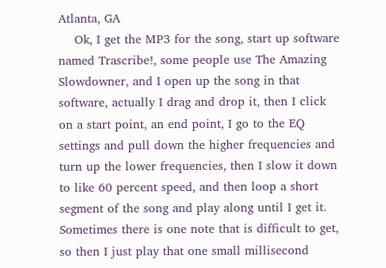Atlanta, GA
    Ok, I get the MP3 for the song, start up software named Trascribe!, some people use The Amazing Slowdowner, and I open up the song in that software, actually I drag and drop it, then I click on a start point, an end point, I go to the EQ settings and pull down the higher frequencies and turn up the lower frequencies, then I slow it down to like 60 percent speed, and then loop a short segment of the song and play along until I get it. Sometimes there is one note that is difficult to get, so then I just play that one small millisecond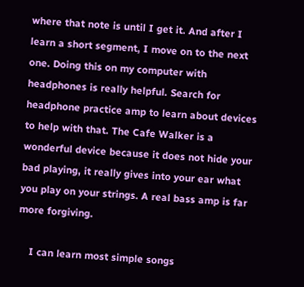where that note is until I get it. And after I learn a short segment, I move on to the next one. Doing this on my computer with headphones is really helpful. Search for headphone practice amp to learn about devices to help with that. The Cafe Walker is a wonderful device because it does not hide your bad playing, it really gives into your ear what you play on your strings. A real bass amp is far more forgiving.

    I can learn most simple songs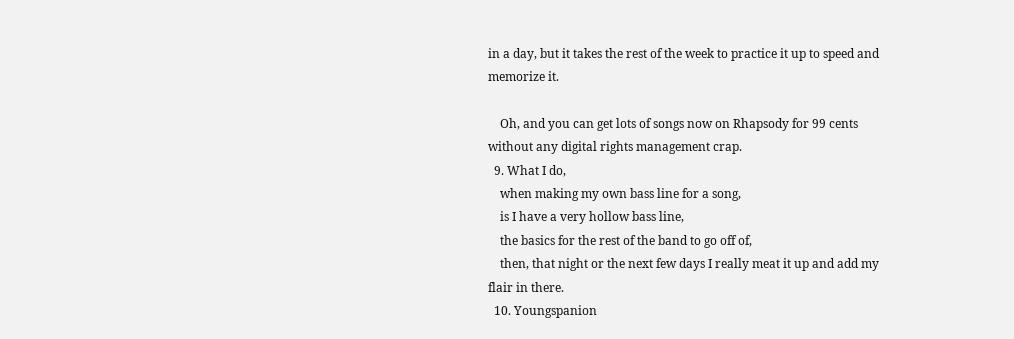in a day, but it takes the rest of the week to practice it up to speed and memorize it.

    Oh, and you can get lots of songs now on Rhapsody for 99 cents without any digital rights management crap.
  9. What I do,
    when making my own bass line for a song,
    is I have a very hollow bass line,
    the basics for the rest of the band to go off of,
    then, that night or the next few days I really meat it up and add my flair in there.
  10. Youngspanion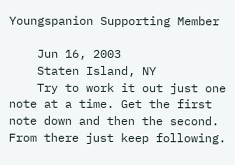Youngspanion Supporting Member

    Jun 16, 2003
    Staten Island, NY
    Try to work it out just one note at a time. Get the first note down and then the second. From there just keep following.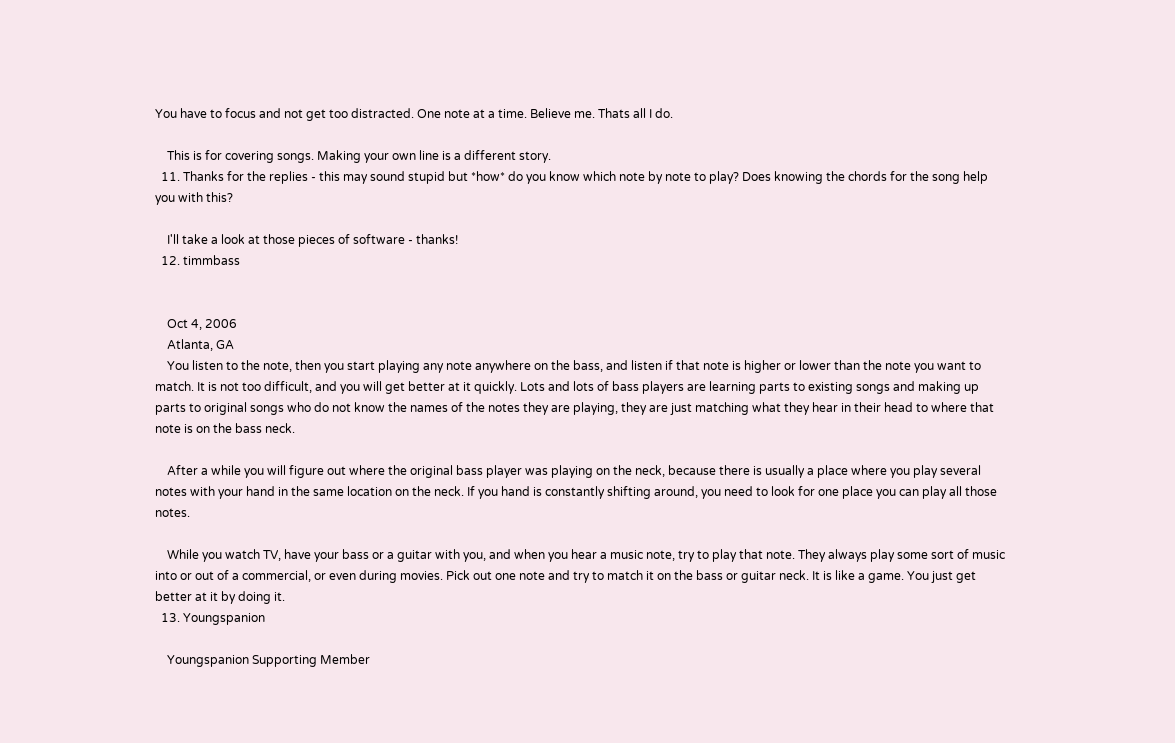You have to focus and not get too distracted. One note at a time. Believe me. Thats all I do.

    This is for covering songs. Making your own line is a different story.
  11. Thanks for the replies - this may sound stupid but *how* do you know which note by note to play? Does knowing the chords for the song help you with this?

    I'll take a look at those pieces of software - thanks!
  12. timmbass


    Oct 4, 2006
    Atlanta, GA
    You listen to the note, then you start playing any note anywhere on the bass, and listen if that note is higher or lower than the note you want to match. It is not too difficult, and you will get better at it quickly. Lots and lots of bass players are learning parts to existing songs and making up parts to original songs who do not know the names of the notes they are playing, they are just matching what they hear in their head to where that note is on the bass neck.

    After a while you will figure out where the original bass player was playing on the neck, because there is usually a place where you play several notes with your hand in the same location on the neck. If you hand is constantly shifting around, you need to look for one place you can play all those notes.

    While you watch TV, have your bass or a guitar with you, and when you hear a music note, try to play that note. They always play some sort of music into or out of a commercial, or even during movies. Pick out one note and try to match it on the bass or guitar neck. It is like a game. You just get better at it by doing it.
  13. Youngspanion

    Youngspanion Supporting Member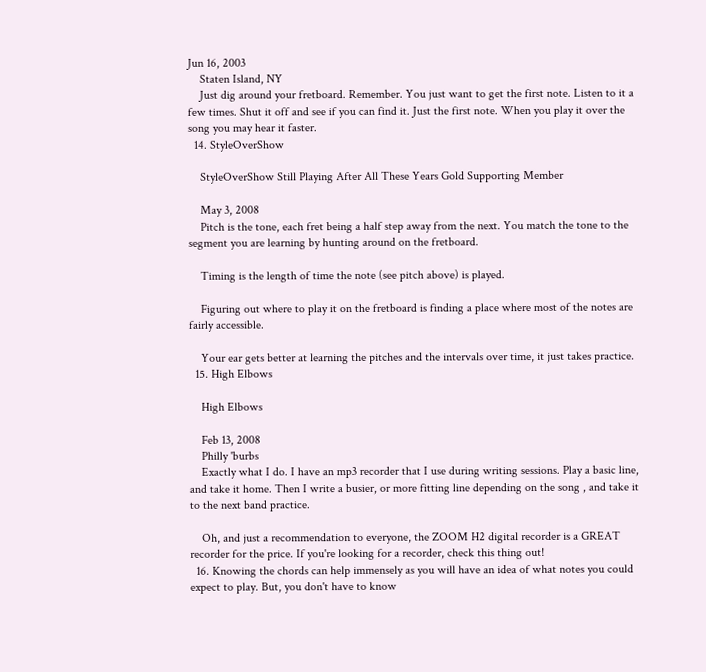Jun 16, 2003
    Staten Island, NY
    Just dig around your fretboard. Remember. You just want to get the first note. Listen to it a few times. Shut it off and see if you can find it. Just the first note. When you play it over the song you may hear it faster.
  14. StyleOverShow

    StyleOverShow Still Playing After All These Years Gold Supporting Member

    May 3, 2008
    Pitch is the tone, each fret being a half step away from the next. You match the tone to the segment you are learning by hunting around on the fretboard.

    Timing is the length of time the note (see pitch above) is played.

    Figuring out where to play it on the fretboard is finding a place where most of the notes are fairly accessible.

    Your ear gets better at learning the pitches and the intervals over time, it just takes practice.
  15. High Elbows

    High Elbows

    Feb 13, 2008
    Philly 'burbs
    Exactly what I do. I have an mp3 recorder that I use during writing sessions. Play a basic line, and take it home. Then I write a busier, or more fitting line depending on the song , and take it to the next band practice.

    Oh, and just a recommendation to everyone, the ZOOM H2 digital recorder is a GREAT recorder for the price. If you're looking for a recorder, check this thing out!
  16. Knowing the chords can help immensely as you will have an idea of what notes you could expect to play. But, you don't have to know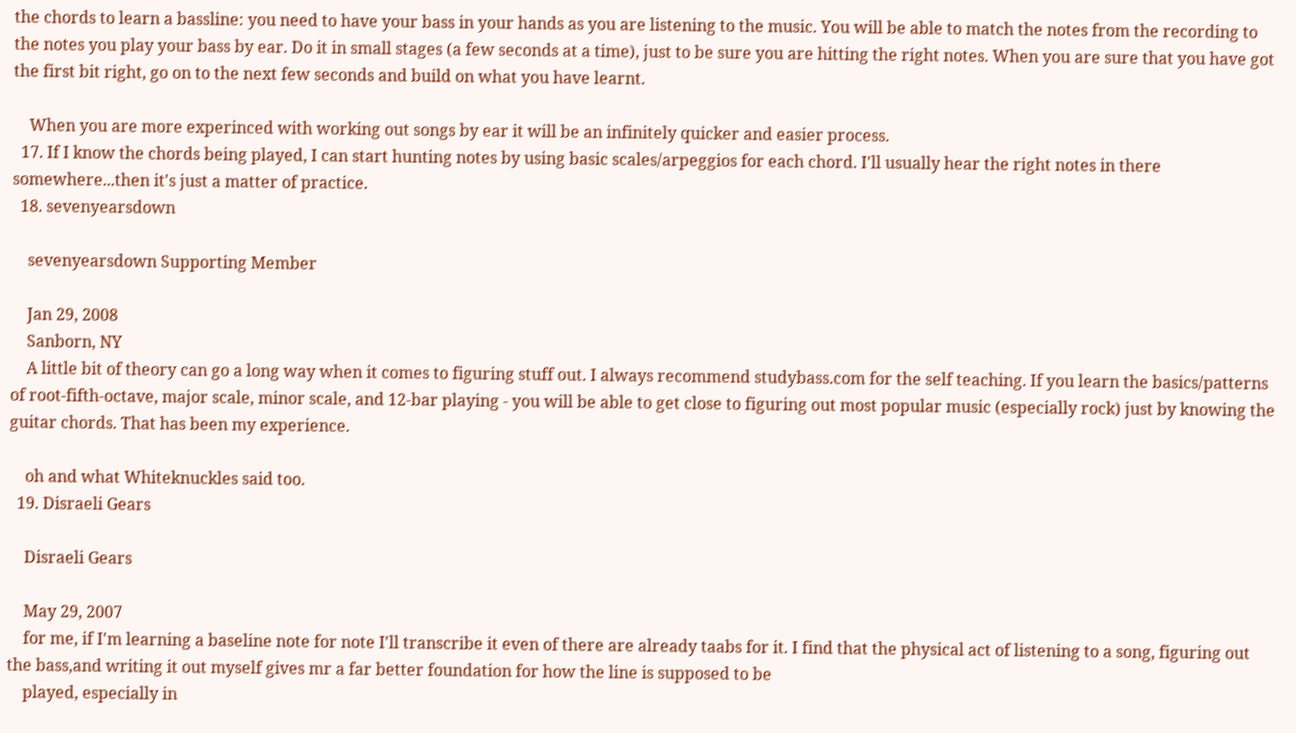the chords to learn a bassline: you need to have your bass in your hands as you are listening to the music. You will be able to match the notes from the recording to the notes you play your bass by ear. Do it in small stages (a few seconds at a time), just to be sure you are hitting the right notes. When you are sure that you have got the first bit right, go on to the next few seconds and build on what you have learnt.

    When you are more experinced with working out songs by ear it will be an infinitely quicker and easier process.
  17. If I know the chords being played, I can start hunting notes by using basic scales/arpeggios for each chord. I'll usually hear the right notes in there somewhere...then it's just a matter of practice.
  18. sevenyearsdown

    sevenyearsdown Supporting Member

    Jan 29, 2008
    Sanborn, NY
    A little bit of theory can go a long way when it comes to figuring stuff out. I always recommend studybass.com for the self teaching. If you learn the basics/patterns of root-fifth-octave, major scale, minor scale, and 12-bar playing - you will be able to get close to figuring out most popular music (especially rock) just by knowing the guitar chords. That has been my experience.

    oh and what Whiteknuckles said too.
  19. Disraeli Gears

    Disraeli Gears

    May 29, 2007
    for me, if I'm learning a baseline note for note I'll transcribe it even of there are already taabs for it. I find that the physical act of listening to a song, figuring out the bass,and writing it out myself gives mr a far better foundation for how the line is supposed to be
    played, especially in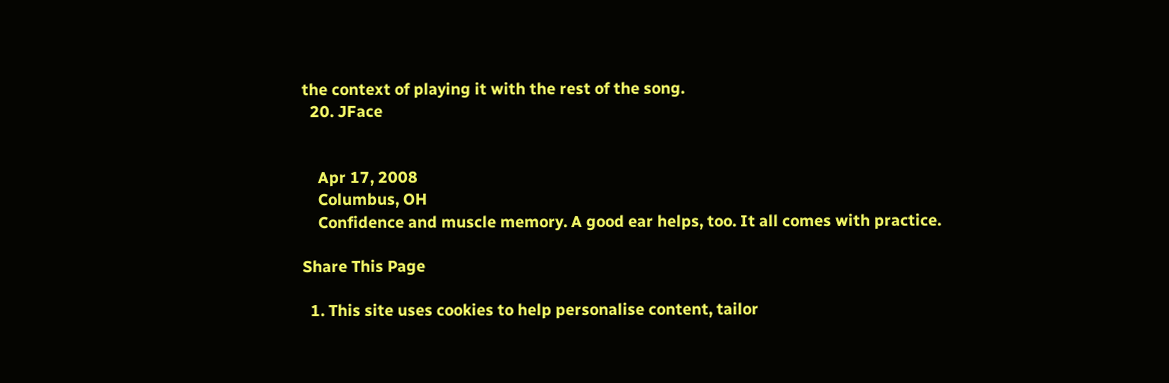the context of playing it with the rest of the song.
  20. JFace


    Apr 17, 2008
    Columbus, OH
    Confidence and muscle memory. A good ear helps, too. It all comes with practice.

Share This Page

  1. This site uses cookies to help personalise content, tailor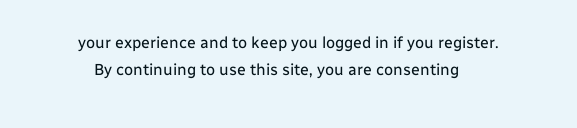your experience and to keep you logged in if you register.
    By continuing to use this site, you are consenting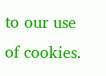to our use of cookies.